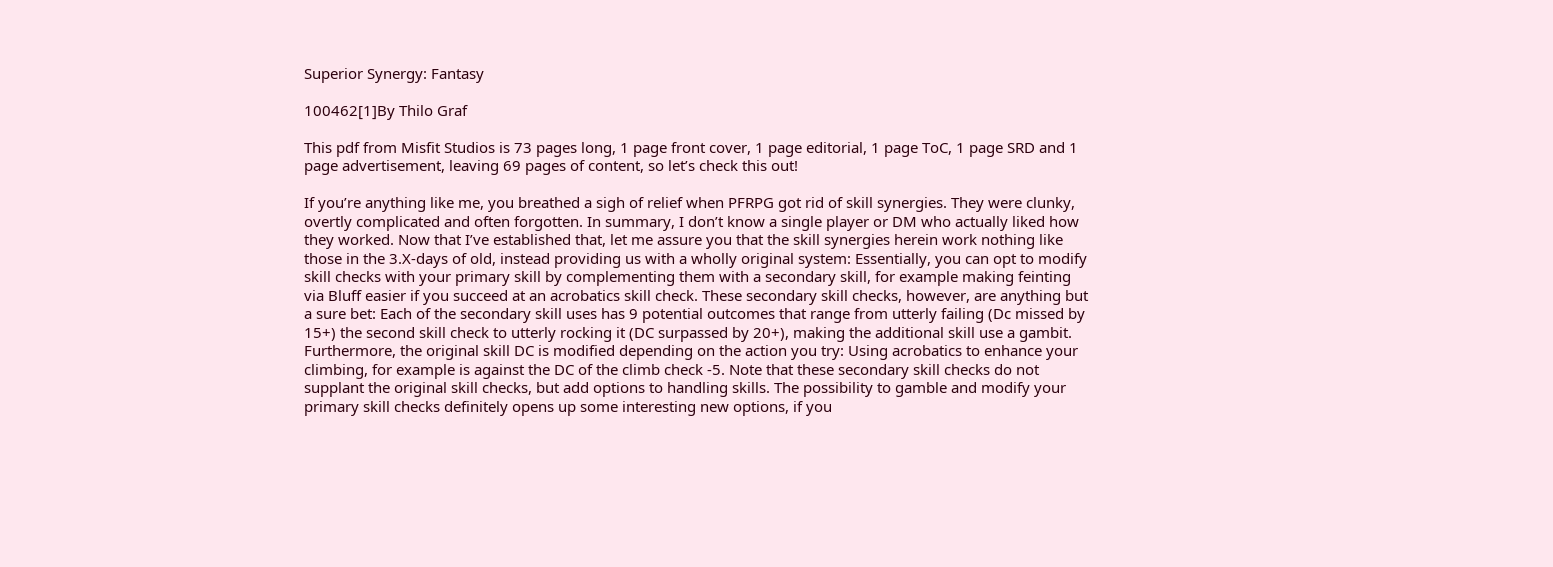Superior Synergy: Fantasy

100462[1]By Thilo Graf

This pdf from Misfit Studios is 73 pages long, 1 page front cover, 1 page editorial, 1 page ToC, 1 page SRD and 1 page advertisement, leaving 69 pages of content, so let’s check this out!

If you’re anything like me, you breathed a sigh of relief when PFRPG got rid of skill synergies. They were clunky, overtly complicated and often forgotten. In summary, I don’t know a single player or DM who actually liked how they worked. Now that I’ve established that, let me assure you that the skill synergies herein work nothing like those in the 3.X-days of old, instead providing us with a wholly original system: Essentially, you can opt to modify skill checks with your primary skill by complementing them with a secondary skill, for example making feinting via Bluff easier if you succeed at an acrobatics skill check. These secondary skill checks, however, are anything but a sure bet: Each of the secondary skill uses has 9 potential outcomes that range from utterly failing (Dc missed by 15+) the second skill check to utterly rocking it (DC surpassed by 20+), making the additional skill use a gambit. Furthermore, the original skill DC is modified depending on the action you try: Using acrobatics to enhance your climbing, for example is against the DC of the climb check -5. Note that these secondary skill checks do not supplant the original skill checks, but add options to handling skills. The possibility to gamble and modify your primary skill checks definitely opens up some interesting new options, if you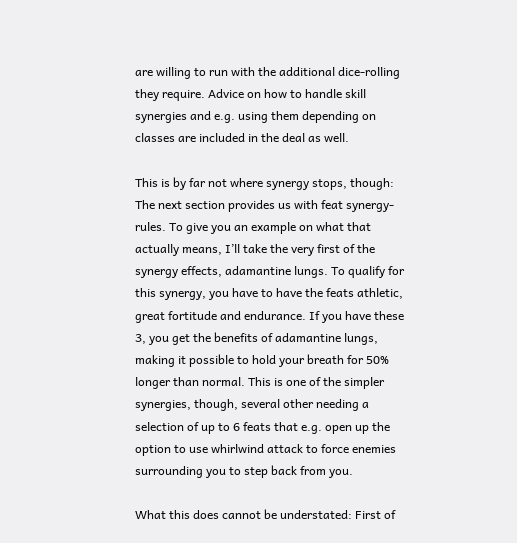are willing to run with the additional dice-rolling they require. Advice on how to handle skill synergies and e.g. using them depending on classes are included in the deal as well.

This is by far not where synergy stops, though: The next section provides us with feat synergy-rules. To give you an example on what that actually means, I’ll take the very first of the synergy effects, adamantine lungs. To qualify for this synergy, you have to have the feats athletic, great fortitude and endurance. If you have these 3, you get the benefits of adamantine lungs, making it possible to hold your breath for 50% longer than normal. This is one of the simpler synergies, though, several other needing a selection of up to 6 feats that e.g. open up the option to use whirlwind attack to force enemies surrounding you to step back from you.

What this does cannot be understated: First of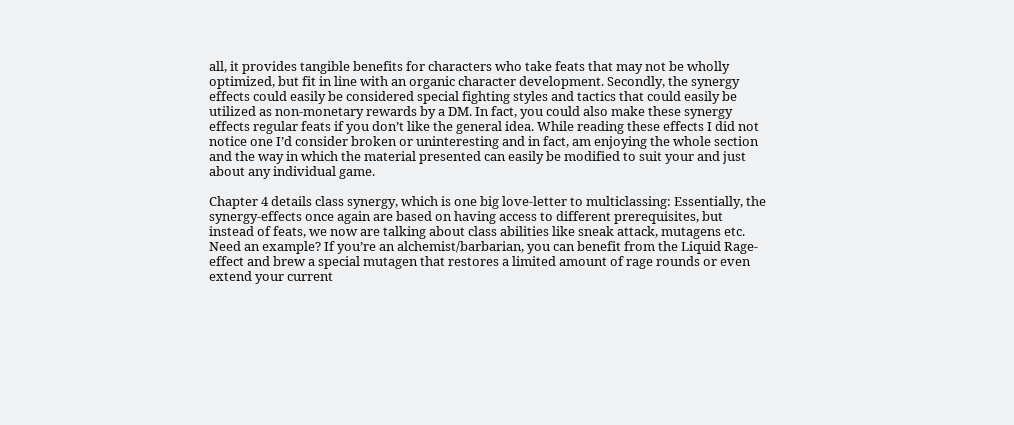all, it provides tangible benefits for characters who take feats that may not be wholly optimized, but fit in line with an organic character development. Secondly, the synergy effects could easily be considered special fighting styles and tactics that could easily be utilized as non-monetary rewards by a DM. In fact, you could also make these synergy effects regular feats if you don’t like the general idea. While reading these effects I did not notice one I’d consider broken or uninteresting and in fact, am enjoying the whole section and the way in which the material presented can easily be modified to suit your and just about any individual game.

Chapter 4 details class synergy, which is one big love-letter to multiclassing: Essentially, the synergy-effects once again are based on having access to different prerequisites, but instead of feats, we now are talking about class abilities like sneak attack, mutagens etc. Need an example? If you’re an alchemist/barbarian, you can benefit from the Liquid Rage-effect and brew a special mutagen that restores a limited amount of rage rounds or even extend your current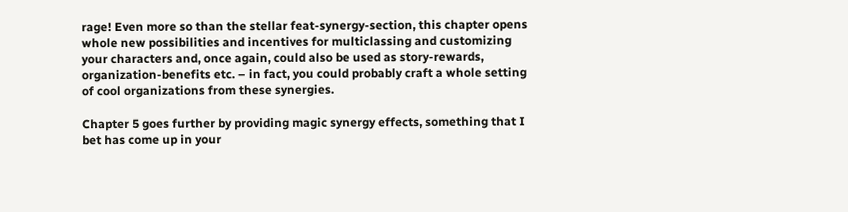rage! Even more so than the stellar feat-synergy-section, this chapter opens whole new possibilities and incentives for multiclassing and customizing your characters and, once again, could also be used as story-rewards, organization-benefits etc. – in fact, you could probably craft a whole setting of cool organizations from these synergies.

Chapter 5 goes further by providing magic synergy effects, something that I bet has come up in your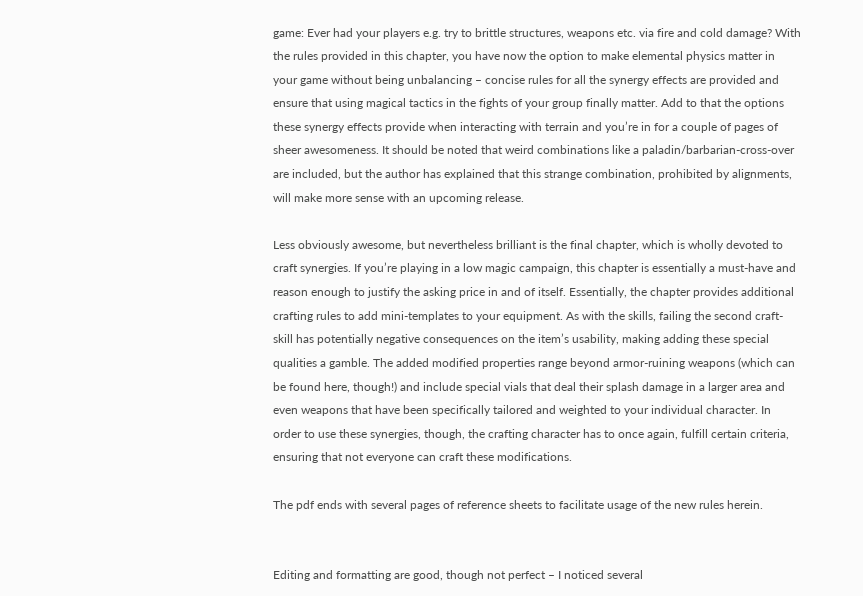game: Ever had your players e.g. try to brittle structures, weapons etc. via fire and cold damage? With the rules provided in this chapter, you have now the option to make elemental physics matter in your game without being unbalancing – concise rules for all the synergy effects are provided and ensure that using magical tactics in the fights of your group finally matter. Add to that the options these synergy effects provide when interacting with terrain and you’re in for a couple of pages of sheer awesomeness. It should be noted that weird combinations like a paladin/barbarian-cross-over are included, but the author has explained that this strange combination, prohibited by alignments, will make more sense with an upcoming release.

Less obviously awesome, but nevertheless brilliant is the final chapter, which is wholly devoted to craft synergies. If you’re playing in a low magic campaign, this chapter is essentially a must-have and reason enough to justify the asking price in and of itself. Essentially, the chapter provides additional crafting rules to add mini-templates to your equipment. As with the skills, failing the second craft-skill has potentially negative consequences on the item’s usability, making adding these special qualities a gamble. The added modified properties range beyond armor-ruining weapons (which can be found here, though!) and include special vials that deal their splash damage in a larger area and even weapons that have been specifically tailored and weighted to your individual character. In order to use these synergies, though, the crafting character has to once again, fulfill certain criteria, ensuring that not everyone can craft these modifications.

The pdf ends with several pages of reference sheets to facilitate usage of the new rules herein.


Editing and formatting are good, though not perfect – I noticed several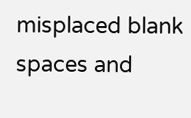misplaced blank spaces and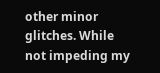other minor glitches. While not impeding my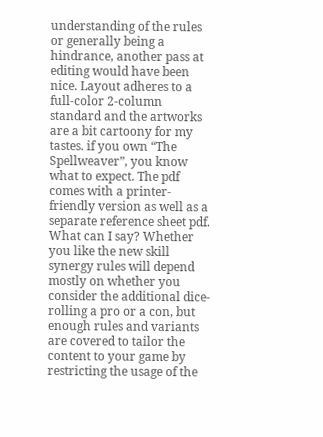understanding of the rules or generally being a hindrance, another pass at editing would have been nice. Layout adheres to a full-color 2-column standard and the artworks are a bit cartoony for my tastes. if you own “The Spellweaver”, you know what to expect. The pdf comes with a printer-friendly version as well as a separate reference sheet pdf. What can I say? Whether you like the new skill synergy rules will depend mostly on whether you consider the additional dice-rolling a pro or a con, but enough rules and variants are covered to tailor the content to your game by restricting the usage of the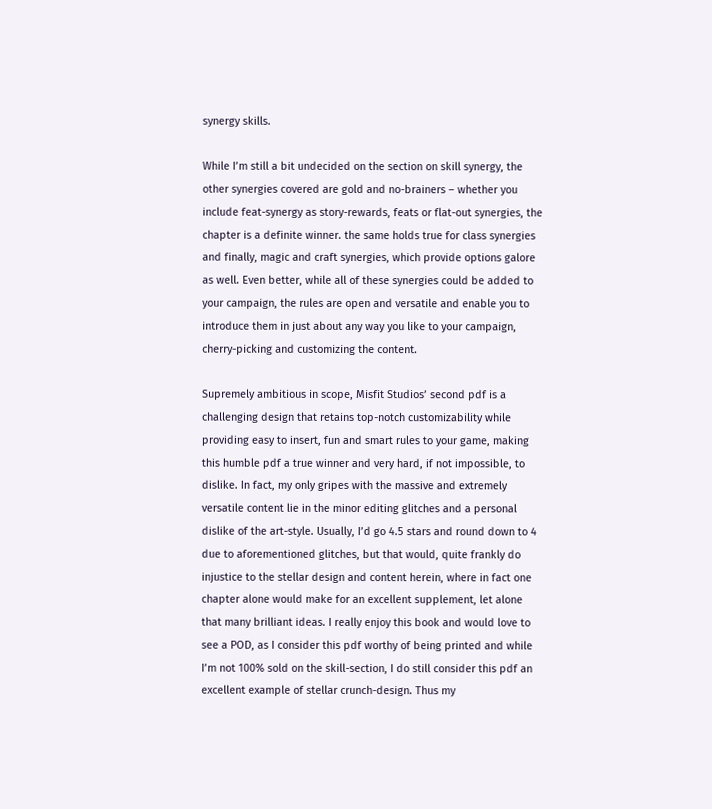synergy skills.

While I’m still a bit undecided on the section on skill synergy, the other synergies covered are gold and no-brainers – whether you include feat-synergy as story-rewards, feats or flat-out synergies, the chapter is a definite winner. the same holds true for class synergies and finally, magic and craft synergies, which provide options galore as well. Even better, while all of these synergies could be added to your campaign, the rules are open and versatile and enable you to introduce them in just about any way you like to your campaign, cherry-picking and customizing the content.

Supremely ambitious in scope, Misfit Studios’ second pdf is a challenging design that retains top-notch customizability while providing easy to insert, fun and smart rules to your game, making this humble pdf a true winner and very hard, if not impossible, to dislike. In fact, my only gripes with the massive and extremely versatile content lie in the minor editing glitches and a personal dislike of the art-style. Usually, I’d go 4.5 stars and round down to 4 due to aforementioned glitches, but that would, quite frankly do injustice to the stellar design and content herein, where in fact one chapter alone would make for an excellent supplement, let alone that many brilliant ideas. I really enjoy this book and would love to see a POD, as I consider this pdf worthy of being printed and while I’m not 100% sold on the skill-section, I do still consider this pdf an excellent example of stellar crunch-design. Thus my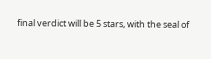final verdict will be 5 stars, with the seal of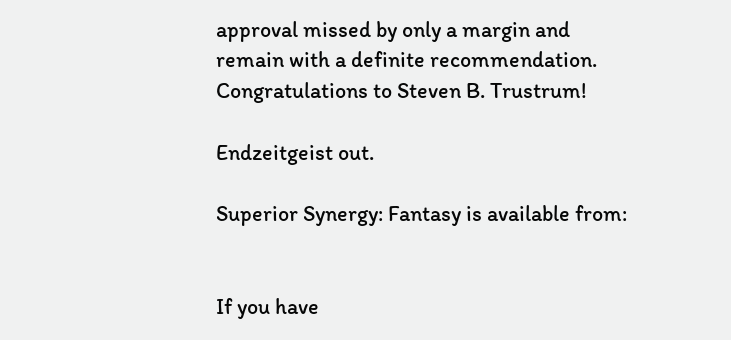approval missed by only a margin and remain with a definite recommendation. Congratulations to Steven B. Trustrum!

Endzeitgeist out.

Superior Synergy: Fantasy is available from:


If you have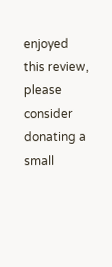enjoyed this review, please consider donating a small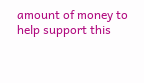amount of money to help support this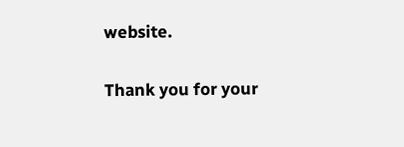website.

Thank you for your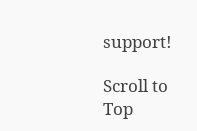support!

Scroll to Top